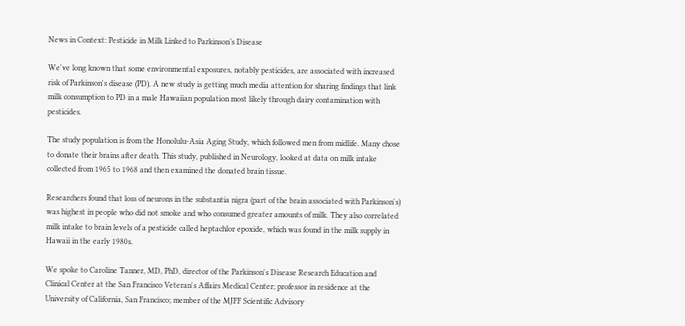News in Context: Pesticide in Milk Linked to Parkinson’s Disease

We've long known that some environmental exposures, notably pesticides, are associated with increased risk of Parkinson's disease (PD). A new study is getting much media attention for sharing findings that link milk consumption to PD in a male Hawaiian population most likely through dairy contamination with pesticides.

The study population is from the Honolulu-Asia Aging Study, which followed men from midlife. Many chose to donate their brains after death. This study, published in Neurology, looked at data on milk intake collected from 1965 to 1968 and then examined the donated brain tissue.

Researchers found that loss of neurons in the substantia nigra (part of the brain associated with Parkinson's) was highest in people who did not smoke and who consumed greater amounts of milk. They also correlated milk intake to brain levels of a pesticide called heptachlor epoxide, which was found in the milk supply in Hawaii in the early 1980s.

We spoke to Caroline Tanner, MD, PhD, director of the Parkinson's Disease Research Education and Clinical Center at the San Francisco Veteran's Affairs Medical Center; professor in residence at the University of California, San Francisco; member of the MJFF Scientific Advisory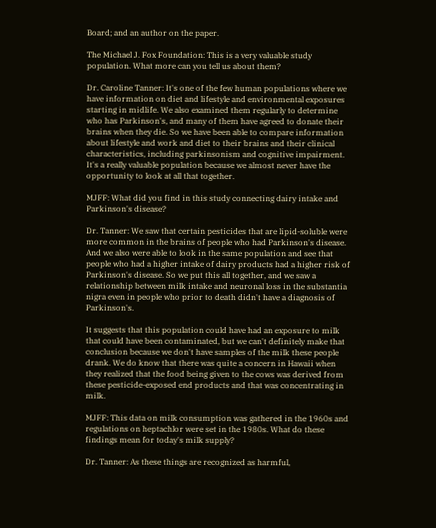Board; and an author on the paper.

The Michael J. Fox Foundation: This is a very valuable study population. What more can you tell us about them?

Dr. Caroline Tanner: It's one of the few human populations where we have information on diet and lifestyle and environmental exposures starting in midlife. We also examined them regularly to determine who has Parkinson's, and many of them have agreed to donate their brains when they die. So we have been able to compare information about lifestyle and work and diet to their brains and their clinical characteristics, including parkinsonism and cognitive impairment. It's a really valuable population because we almost never have the opportunity to look at all that together.

MJFF: What did you find in this study connecting dairy intake and Parkinson's disease?

Dr. Tanner: We saw that certain pesticides that are lipid-soluble were more common in the brains of people who had Parkinson's disease. And we also were able to look in the same population and see that people who had a higher intake of dairy products had a higher risk of Parkinson's disease. So we put this all together, and we saw a relationship between milk intake and neuronal loss in the substantia nigra even in people who prior to death didn't have a diagnosis of Parkinson's.

It suggests that this population could have had an exposure to milk that could have been contaminated, but we can't definitely make that conclusion because we don't have samples of the milk these people drank. We do know that there was quite a concern in Hawaii when they realized that the food being given to the cows was derived from these pesticide-exposed end products and that was concentrating in milk.

MJFF: This data on milk consumption was gathered in the 1960s and regulations on heptachlor were set in the 1980s. What do these findings mean for today's milk supply?

Dr. Tanner: As these things are recognized as harmful,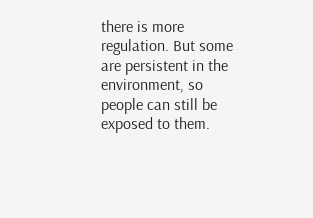there is more regulation. But some are persistent in the environment, so people can still be exposed to them.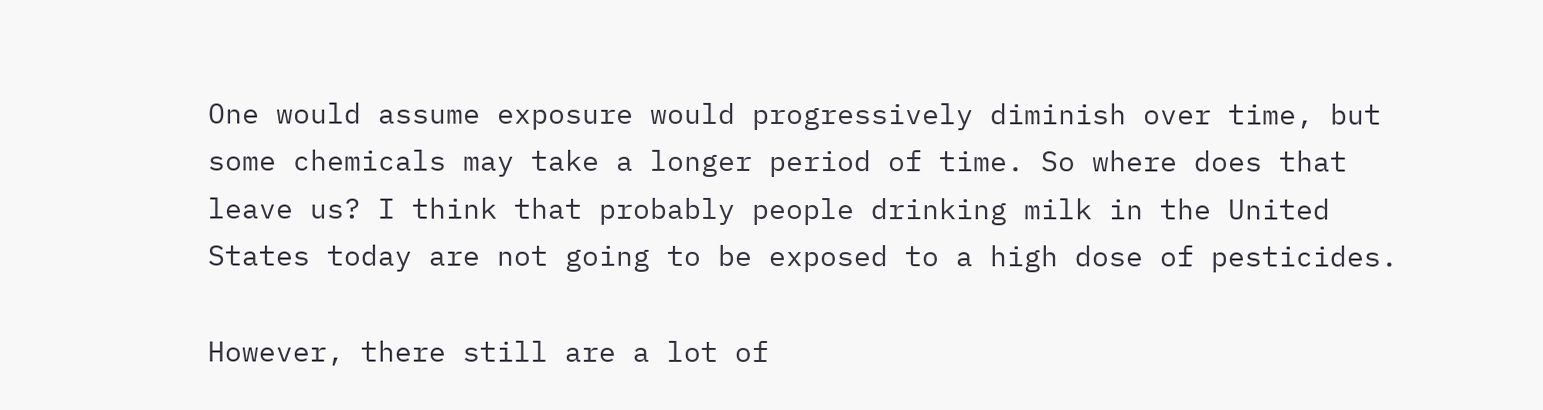One would assume exposure would progressively diminish over time, but some chemicals may take a longer period of time. So where does that leave us? I think that probably people drinking milk in the United States today are not going to be exposed to a high dose of pesticides.

However, there still are a lot of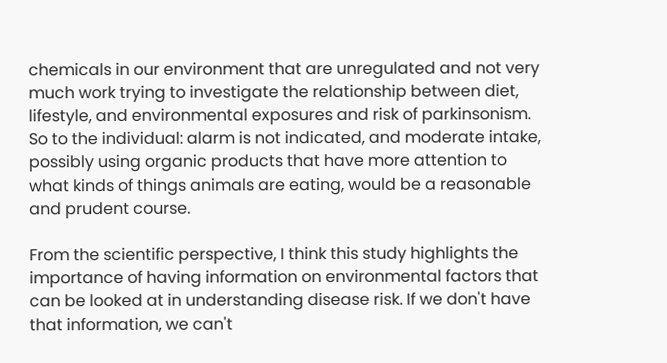chemicals in our environment that are unregulated and not very much work trying to investigate the relationship between diet, lifestyle, and environmental exposures and risk of parkinsonism. So to the individual: alarm is not indicated, and moderate intake, possibly using organic products that have more attention to what kinds of things animals are eating, would be a reasonable and prudent course.

From the scientific perspective, I think this study highlights the importance of having information on environmental factors that can be looked at in understanding disease risk. If we don't have that information, we can't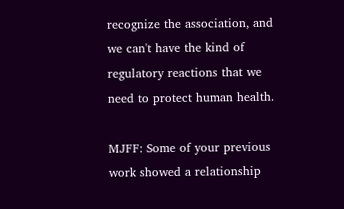recognize the association, and we can't have the kind of regulatory reactions that we need to protect human health.

MJFF: Some of your previous work showed a relationship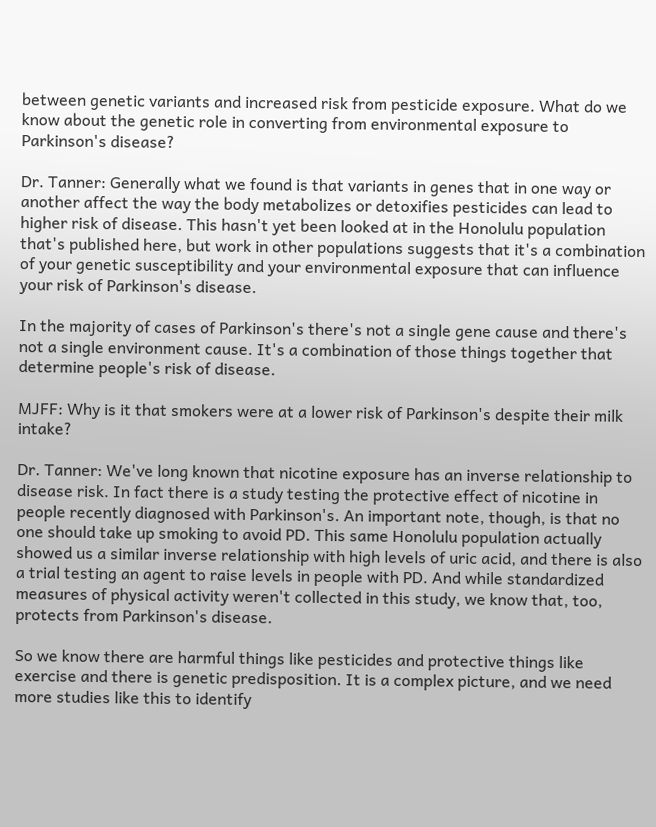between genetic variants and increased risk from pesticide exposure. What do we know about the genetic role in converting from environmental exposure to Parkinson's disease?

Dr. Tanner: Generally what we found is that variants in genes that in one way or another affect the way the body metabolizes or detoxifies pesticides can lead to higher risk of disease. This hasn't yet been looked at in the Honolulu population that's published here, but work in other populations suggests that it's a combination of your genetic susceptibility and your environmental exposure that can influence your risk of Parkinson's disease.

In the majority of cases of Parkinson's there's not a single gene cause and there's not a single environment cause. It's a combination of those things together that determine people's risk of disease.

MJFF: Why is it that smokers were at a lower risk of Parkinson's despite their milk intake?

Dr. Tanner: We've long known that nicotine exposure has an inverse relationship to disease risk. In fact there is a study testing the protective effect of nicotine in people recently diagnosed with Parkinson's. An important note, though, is that no one should take up smoking to avoid PD. This same Honolulu population actually showed us a similar inverse relationship with high levels of uric acid, and there is also a trial testing an agent to raise levels in people with PD. And while standardized measures of physical activity weren't collected in this study, we know that, too, protects from Parkinson's disease.

So we know there are harmful things like pesticides and protective things like exercise and there is genetic predisposition. It is a complex picture, and we need more studies like this to identify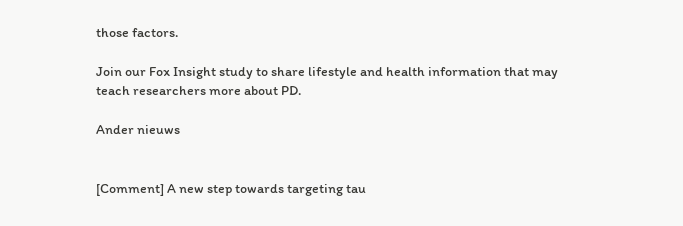those factors.

Join our Fox Insight study to share lifestyle and health information that may teach researchers more about PD.

Ander nieuws


[Comment] A new step towards targeting tau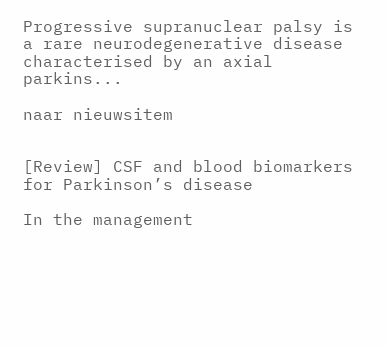Progressive supranuclear palsy is a rare neurodegenerative disease characterised by an axial parkins...

naar nieuwsitem


[Review] CSF and blood biomarkers for Parkinson’s disease

In the management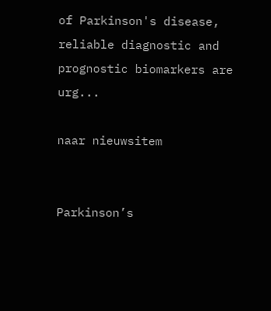of Parkinson's disease, reliable diagnostic and prognostic biomarkers are urg...

naar nieuwsitem


Parkinson’s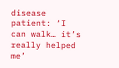disease patient: ‘I can walk… it’s really helped me’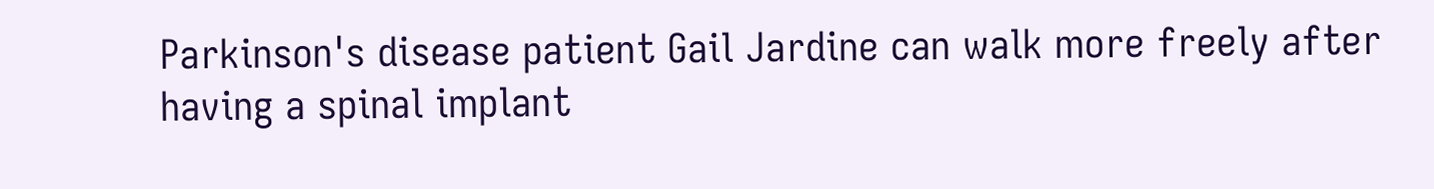Parkinson's disease patient Gail Jardine can walk more freely after having a spinal implant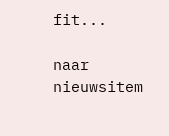fit...

naar nieuwsitem